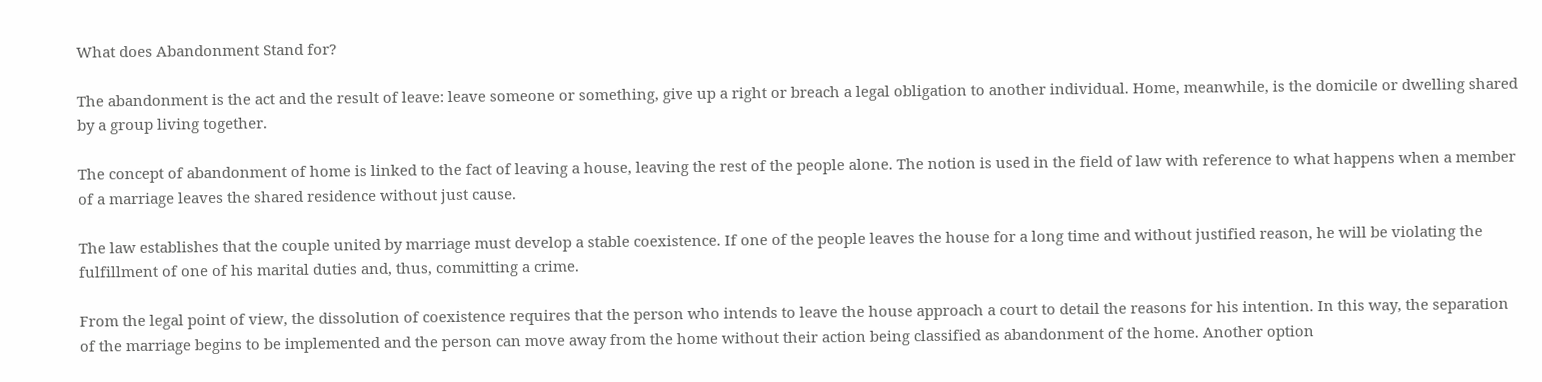What does Abandonment Stand for?

The abandonment is the act and the result of leave: leave someone or something, give up a right or breach a legal obligation to another individual. Home, meanwhile, is the domicile or dwelling shared by a group living together.

The concept of abandonment of home is linked to the fact of leaving a house, leaving the rest of the people alone. The notion is used in the field of law with reference to what happens when a member of a marriage leaves the shared residence without just cause.

The law establishes that the couple united by marriage must develop a stable coexistence. If one of the people leaves the house for a long time and without justified reason, he will be violating the fulfillment of one of his marital duties and, thus, committing a crime.

From the legal point of view, the dissolution of coexistence requires that the person who intends to leave the house approach a court to detail the reasons for his intention. In this way, the separation of the marriage begins to be implemented and the person can move away from the home without their action being classified as abandonment of the home. Another option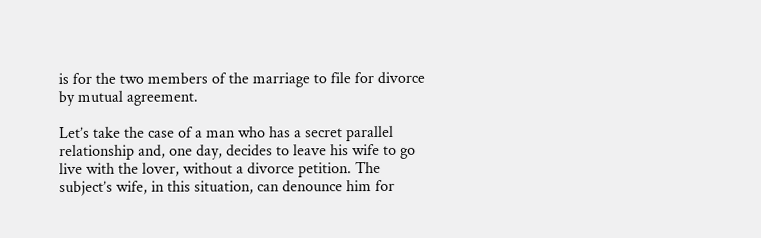is for the two members of the marriage to file for divorce by mutual agreement.

Let’s take the case of a man who has a secret parallel relationship and, one day, decides to leave his wife to go live with the lover, without a divorce petition. The subject’s wife, in this situation, can denounce him for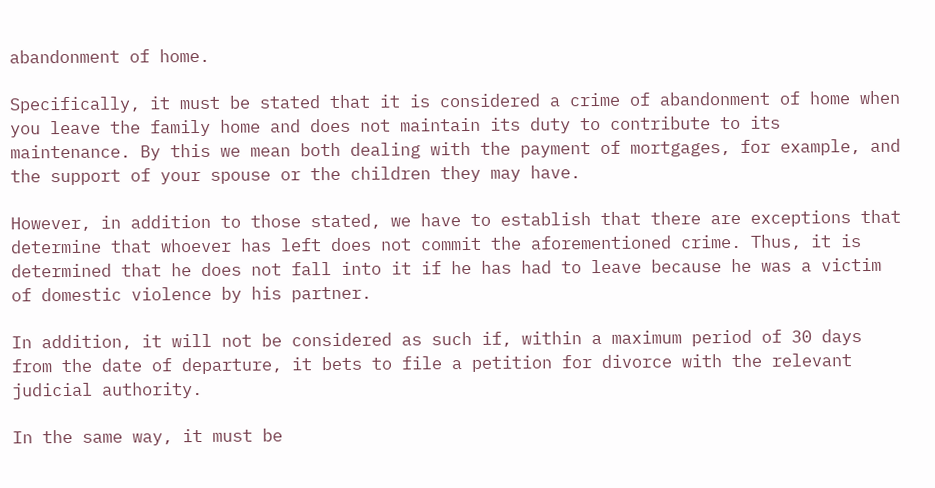abandonment of home.

Specifically, it must be stated that it is considered a crime of abandonment of home when you leave the family home and does not maintain its duty to contribute to its maintenance. By this we mean both dealing with the payment of mortgages, for example, and the support of your spouse or the children they may have.

However, in addition to those stated, we have to establish that there are exceptions that determine that whoever has left does not commit the aforementioned crime. Thus, it is determined that he does not fall into it if he has had to leave because he was a victim of domestic violence by his partner.

In addition, it will not be considered as such if, within a maximum period of 30 days from the date of departure, it bets to file a petition for divorce with the relevant judicial authority.

In the same way, it must be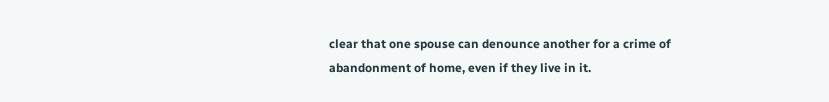clear that one spouse can denounce another for a crime of abandonment of home, even if they live in it.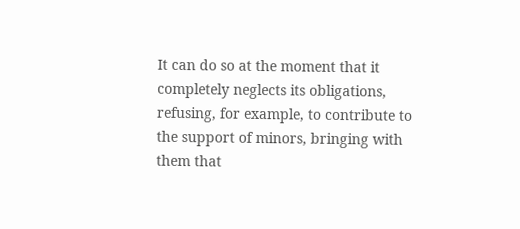It can do so at the moment that it completely neglects its obligations, refusing, for example, to contribute to the support of minors, bringing with them that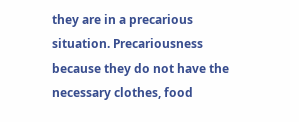they are in a precarious situation. Precariousness because they do not have the necessary clothes, food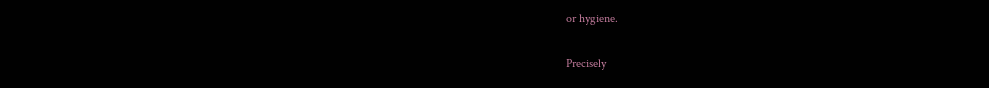or hygiene.

Precisely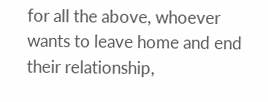for all the above, whoever wants to leave home and end their relationship,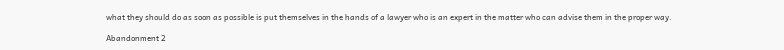what they should do as soon as possible is put themselves in the hands of a lawyer who is an expert in the matter who can advise them in the proper way.

Abandonment 2